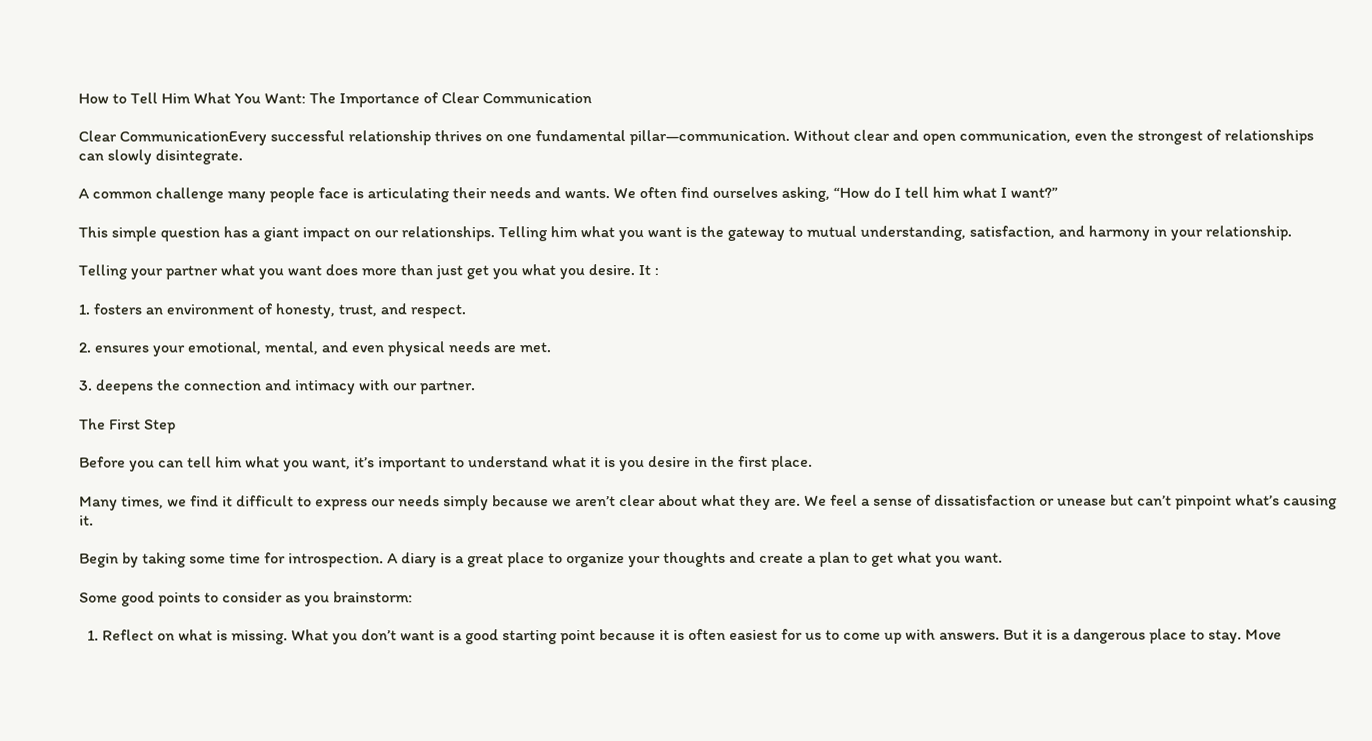How to Tell Him What You Want: The Importance of Clear Communication

Clear CommunicationEvery successful relationship thrives on one fundamental pillar—communication. Without clear and open communication, even the strongest of relationships can slowly disintegrate.

A common challenge many people face is articulating their needs and wants. We often find ourselves asking, “How do I tell him what I want?”

This simple question has a giant impact on our relationships. Telling him what you want is the gateway to mutual understanding, satisfaction, and harmony in your relationship.

Telling your partner what you want does more than just get you what you desire. It :

1. fosters an environment of honesty, trust, and respect.

2. ensures your emotional, mental, and even physical needs are met.

3. deepens the connection and intimacy with our partner.

The First Step

Before you can tell him what you want, it’s important to understand what it is you desire in the first place.

Many times, we find it difficult to express our needs simply because we aren’t clear about what they are. We feel a sense of dissatisfaction or unease but can’t pinpoint what’s causing it.

Begin by taking some time for introspection. A diary is a great place to organize your thoughts and create a plan to get what you want.

Some good points to consider as you brainstorm:

  1. Reflect on what is missing. What you don’t want is a good starting point because it is often easiest for us to come up with answers. But it is a dangerous place to stay. Move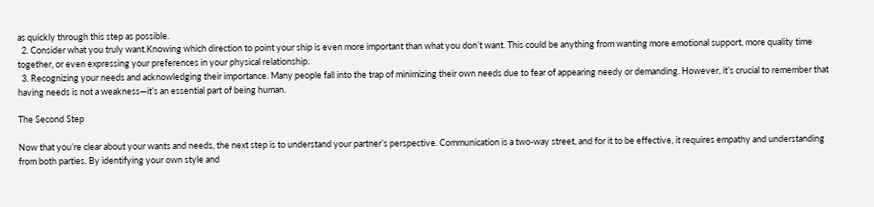as quickly through this step as possible.
  2. Consider what you truly want.Knowing which direction to point your ship is even more important than what you don’t want. This could be anything from wanting more emotional support, more quality time together, or even expressing your preferences in your physical relationship.
  3. Recognizing your needs and acknowledging their importance. Many people fall into the trap of minimizing their own needs due to fear of appearing needy or demanding. However, it’s crucial to remember that having needs is not a weakness—it’s an essential part of being human.

The Second Step

Now that you’re clear about your wants and needs, the next step is to understand your partner’s perspective. Communication is a two-way street, and for it to be effective, it requires empathy and understanding from both parties. By identifying your own style and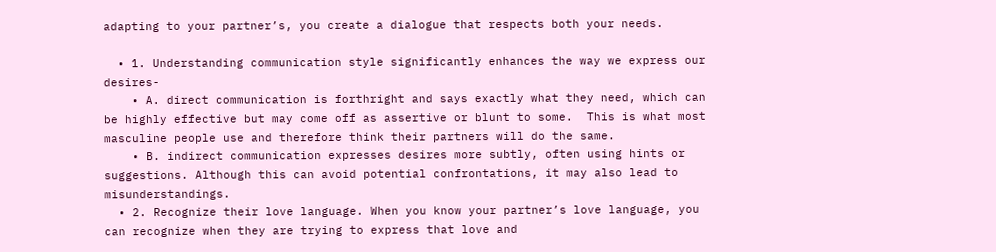adapting to your partner’s, you create a dialogue that respects both your needs.

  • 1. Understanding communication style significantly enhances the way we express our desires-
    • A. direct communication is forthright and says exactly what they need, which can be highly effective but may come off as assertive or blunt to some.  This is what most masculine people use and therefore think their partners will do the same.
    • B. indirect communication expresses desires more subtly, often using hints or suggestions. Although this can avoid potential confrontations, it may also lead to misunderstandings.
  • 2. Recognize their love language. When you know your partner’s love language, you can recognize when they are trying to express that love and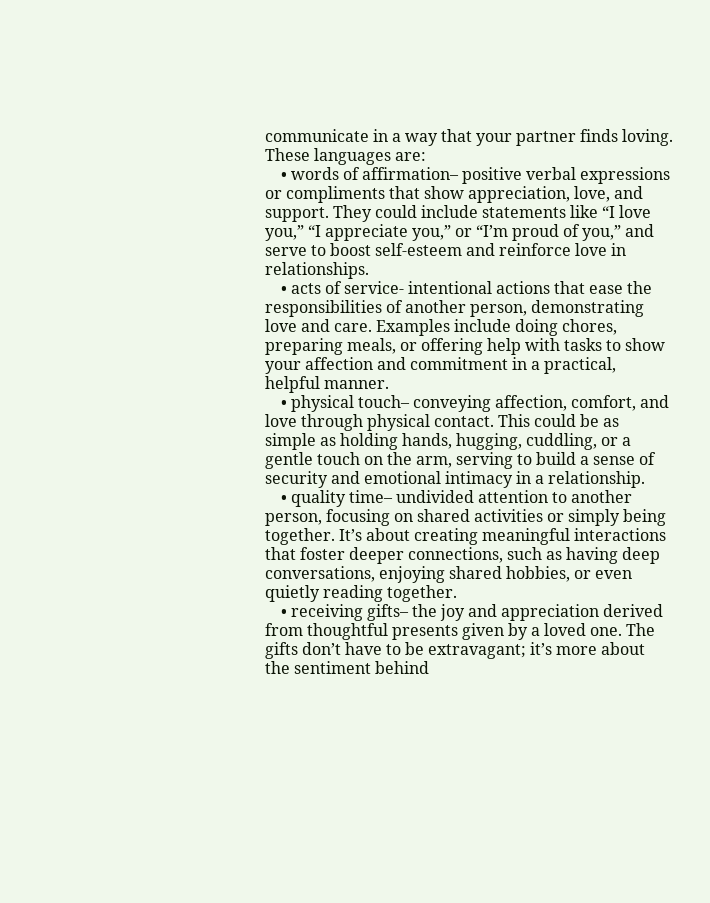communicate in a way that your partner finds loving. These languages are:
    • words of affirmation– positive verbal expressions or compliments that show appreciation, love, and support. They could include statements like “I love you,” “I appreciate you,” or “I’m proud of you,” and serve to boost self-esteem and reinforce love in relationships.
    • acts of service- intentional actions that ease the responsibilities of another person, demonstrating love and care. Examples include doing chores, preparing meals, or offering help with tasks to show your affection and commitment in a practical, helpful manner.
    • physical touch– conveying affection, comfort, and love through physical contact. This could be as simple as holding hands, hugging, cuddling, or a gentle touch on the arm, serving to build a sense of security and emotional intimacy in a relationship.
    • quality time– undivided attention to another person, focusing on shared activities or simply being together. It’s about creating meaningful interactions that foster deeper connections, such as having deep conversations, enjoying shared hobbies, or even quietly reading together.
    • receiving gifts– the joy and appreciation derived from thoughtful presents given by a loved one. The gifts don’t have to be extravagant; it’s more about the sentiment behind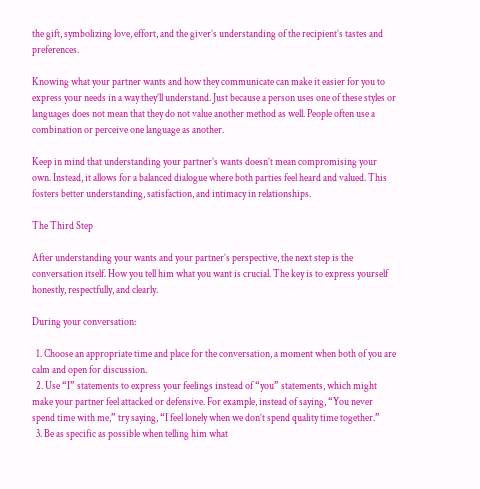the gift, symbolizing love, effort, and the giver’s understanding of the recipient’s tastes and preferences.

Knowing what your partner wants and how they communicate can make it easier for you to express your needs in a way they’ll understand. Just because a person uses one of these styles or languages does not mean that they do not value another method as well. People often use a combination or perceive one language as another.

Keep in mind that understanding your partner’s wants doesn’t mean compromising your own. Instead, it allows for a balanced dialogue where both parties feel heard and valued. This fosters better understanding, satisfaction, and intimacy in relationships.

The Third Step

After understanding your wants and your partner’s perspective, the next step is the conversation itself. How you tell him what you want is crucial. The key is to express yourself honestly, respectfully, and clearly.

During your conversation:

  1. Choose an appropriate time and place for the conversation, a moment when both of you are calm and open for discussion.
  2. Use “I” statements to express your feelings instead of “you” statements, which might make your partner feel attacked or defensive. For example, instead of saying, “You never spend time with me,” try saying, “I feel lonely when we don’t spend quality time together.”
  3. Be as specific as possible when telling him what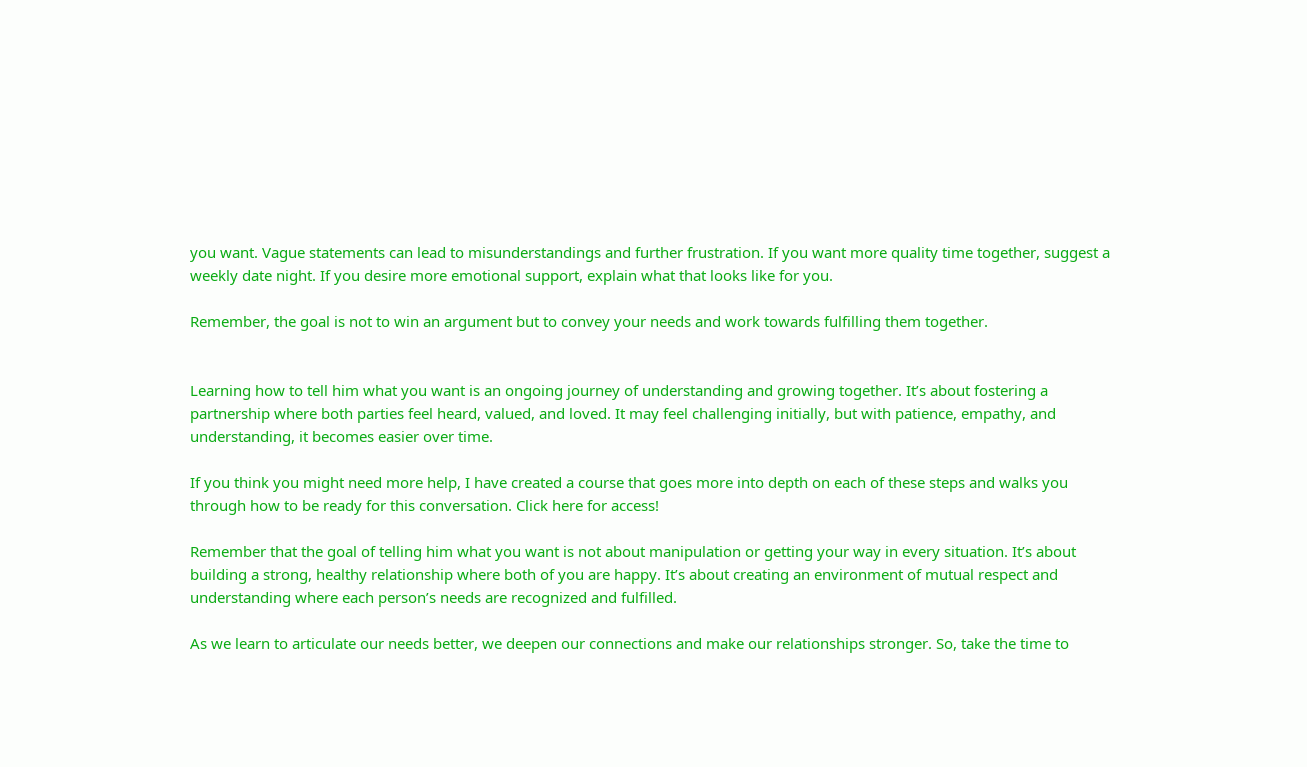you want. Vague statements can lead to misunderstandings and further frustration. If you want more quality time together, suggest a weekly date night. If you desire more emotional support, explain what that looks like for you.

Remember, the goal is not to win an argument but to convey your needs and work towards fulfilling them together.


Learning how to tell him what you want is an ongoing journey of understanding and growing together. It’s about fostering a partnership where both parties feel heard, valued, and loved. It may feel challenging initially, but with patience, empathy, and understanding, it becomes easier over time.

If you think you might need more help, I have created a course that goes more into depth on each of these steps and walks you through how to be ready for this conversation. Click here for access!

Remember that the goal of telling him what you want is not about manipulation or getting your way in every situation. It’s about building a strong, healthy relationship where both of you are happy. It’s about creating an environment of mutual respect and understanding where each person’s needs are recognized and fulfilled.

As we learn to articulate our needs better, we deepen our connections and make our relationships stronger. So, take the time to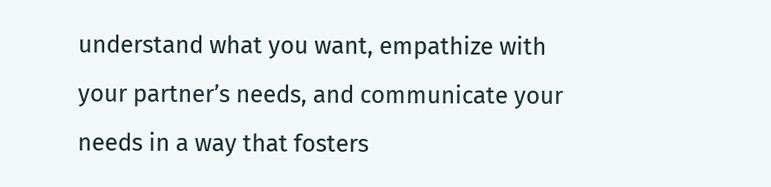understand what you want, empathize with your partner’s needs, and communicate your needs in a way that fosters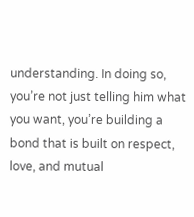understanding. In doing so, you’re not just telling him what you want, you’re building a bond that is built on respect, love, and mutual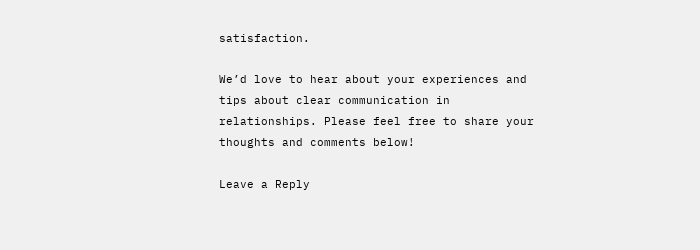satisfaction.

We’d love to hear about your experiences and tips about clear communication in relationships. Please feel free to share your thoughts and comments below!

Leave a Reply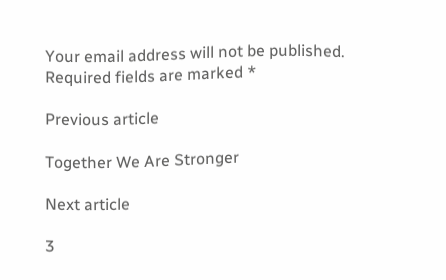Your email address will not be published. Required fields are marked *

Previous article

Together We Are Stronger

Next article

3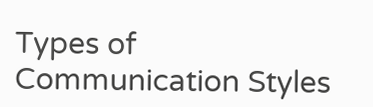Types of Communication Styles